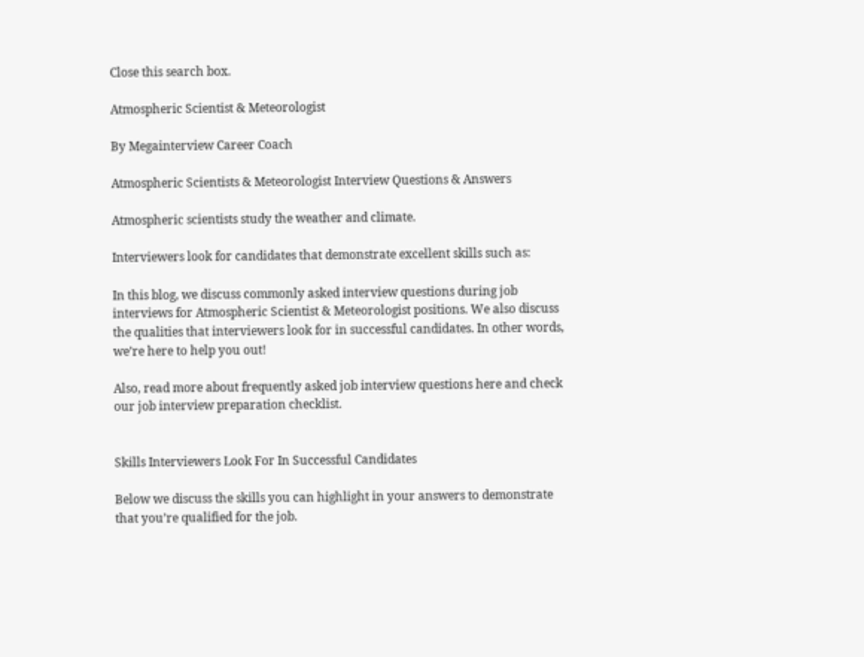Close this search box.

Atmospheric Scientist & Meteorologist

By Megainterview Career Coach

Atmospheric Scientists & Meteorologist Interview Questions & Answers

Atmospheric scientists study the weather and climate.

Interviewers look for candidates that demonstrate excellent skills such as:

In this blog, we discuss commonly asked interview questions during job interviews for Atmospheric Scientist & Meteorologist positions. We also discuss the qualities that interviewers look for in successful candidates. In other words, we’re here to help you out!

Also, read more about frequently asked job interview questions here and check our job interview preparation checklist.


Skills Interviewers Look For In Successful Candidates

Below we discuss the skills you can highlight in your answers to demonstrate that you’re qualified for the job.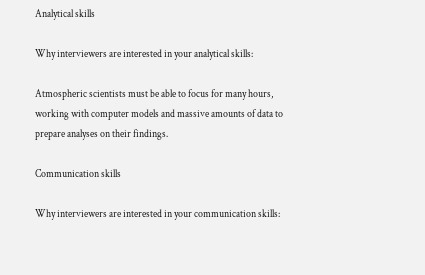Analytical skills

Why interviewers are interested in your analytical skills:

Atmospheric scientists must be able to focus for many hours, working with computer models and massive amounts of data to prepare analyses on their findings.

Communication skills

Why interviewers are interested in your communication skills: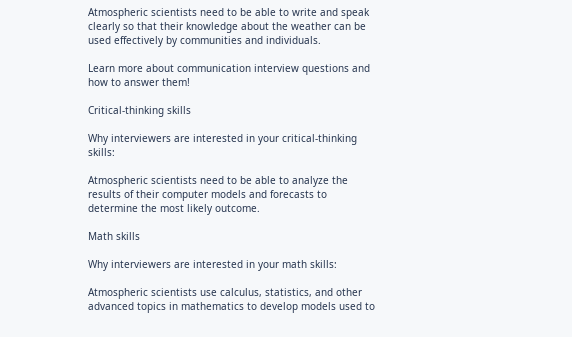Atmospheric scientists need to be able to write and speak clearly so that their knowledge about the weather can be used effectively by communities and individuals.

Learn more about communication interview questions and how to answer them!

Critical-thinking skills

Why interviewers are interested in your critical-thinking skills:

Atmospheric scientists need to be able to analyze the results of their computer models and forecasts to determine the most likely outcome.

Math skills

Why interviewers are interested in your math skills:

Atmospheric scientists use calculus, statistics, and other advanced topics in mathematics to develop models used to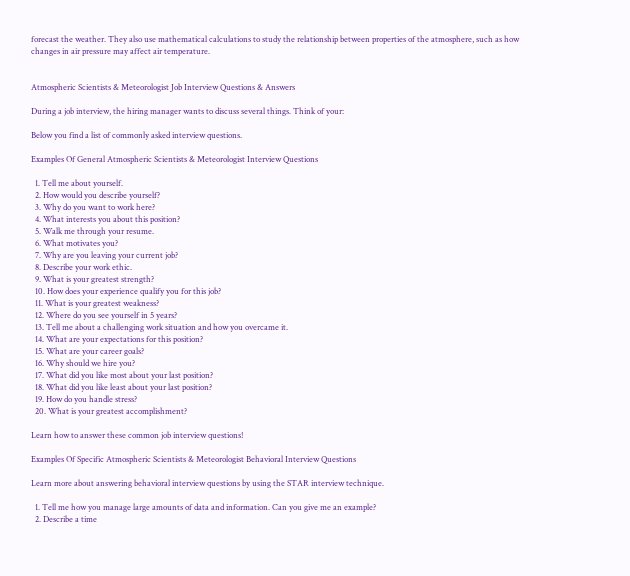forecast the weather. They also use mathematical calculations to study the relationship between properties of the atmosphere, such as how changes in air pressure may affect air temperature.


Atmospheric Scientists & Meteorologist Job Interview Questions & Answers

During a job interview, the hiring manager wants to discuss several things. Think of your:

Below you find a list of commonly asked interview questions.

Examples Of General Atmospheric Scientists & Meteorologist Interview Questions

  1. Tell me about yourself.
  2. How would you describe yourself?
  3. Why do you want to work here?
  4. What interests you about this position?
  5. Walk me through your resume.
  6. What motivates you?
  7. Why are you leaving your current job?
  8. Describe your work ethic.
  9. What is your greatest strength?
  10. How does your experience qualify you for this job?
  11. What is your greatest weakness?
  12. Where do you see yourself in 5 years?
  13. Tell me about a challenging work situation and how you overcame it.
  14. What are your expectations for this position?
  15. What are your career goals?
  16. Why should we hire you?
  17. What did you like most about your last position?
  18. What did you like least about your last position?
  19. How do you handle stress?
  20. What is your greatest accomplishment?

Learn how to answer these common job interview questions!

Examples Of Specific Atmospheric Scientists & Meteorologist Behavioral Interview Questions

Learn more about answering behavioral interview questions by using the STAR interview technique.

  1. Tell me how you manage large amounts of data and information. Can you give me an example?
  2. Describe a time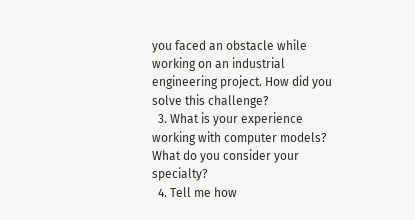you faced an obstacle while working on an industrial engineering project. How did you solve this challenge?
  3. What is your experience working with computer models? What do you consider your specialty?
  4. Tell me how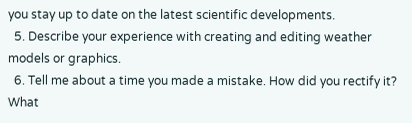you stay up to date on the latest scientific developments.
  5. Describe your experience with creating and editing weather models or graphics.
  6. Tell me about a time you made a mistake. How did you rectify it? What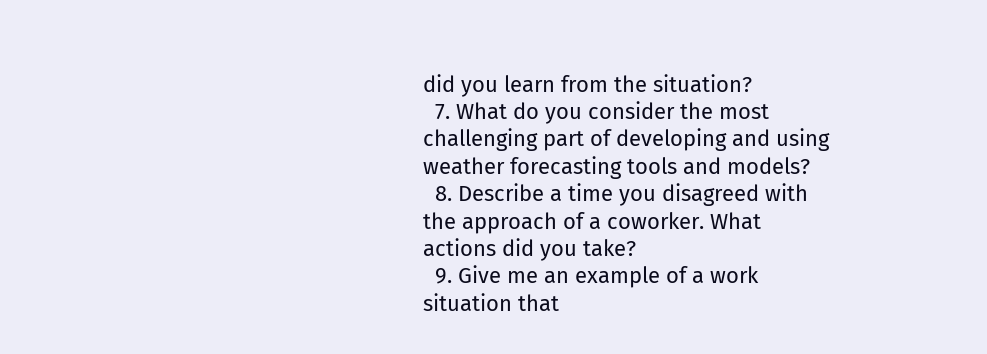did you learn from the situation?
  7. What do you consider the most challenging part of developing and using weather forecasting tools and models?
  8. Describe a time you disagreed with the approach of a coworker. What actions did you take?
  9. Give me an example of a work situation that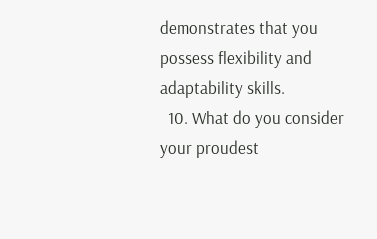demonstrates that you possess flexibility and adaptability skills.
  10. What do you consider your proudest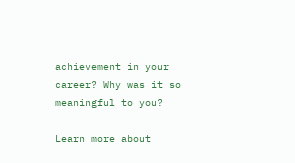achievement in your career? Why was it so meaningful to you?

Learn more about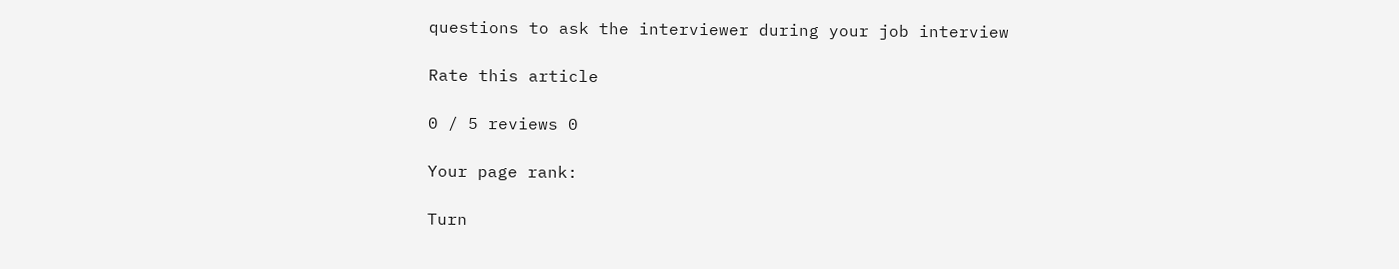questions to ask the interviewer during your job interview

Rate this article

0 / 5 reviews 0

Your page rank:

Turn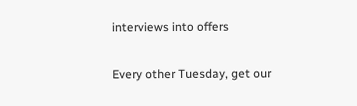interviews into offers

Every other Tuesday, get our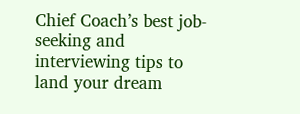Chief Coach’s best job-seeking and interviewing tips to land your dream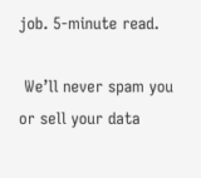job. 5-minute read.

 We’ll never spam you or sell your data